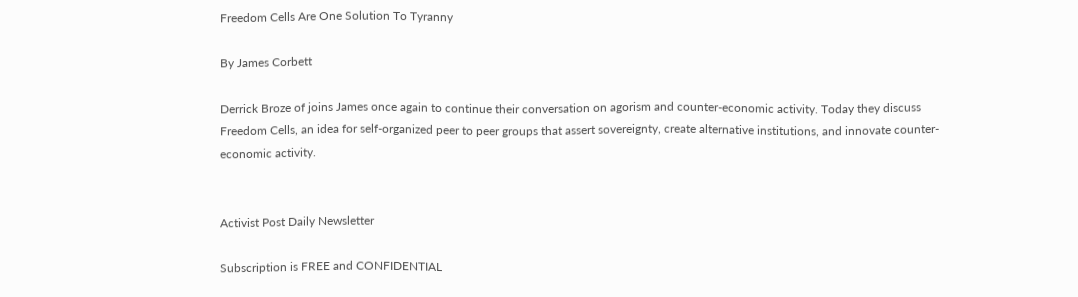Freedom Cells Are One Solution To Tyranny

By James Corbett

Derrick Broze of joins James once again to continue their conversation on agorism and counter-economic activity. Today they discuss Freedom Cells, an idea for self-organized peer to peer groups that assert sovereignty, create alternative institutions, and innovate counter-economic activity.


Activist Post Daily Newsletter

Subscription is FREE and CONFIDENTIAL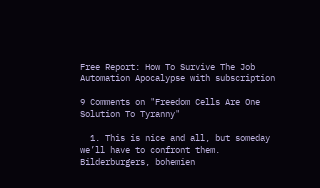Free Report: How To Survive The Job Automation Apocalypse with subscription

9 Comments on "Freedom Cells Are One Solution To Tyranny"

  1. This is nice and all, but someday we’ll have to confront them. Bilderburgers, bohemien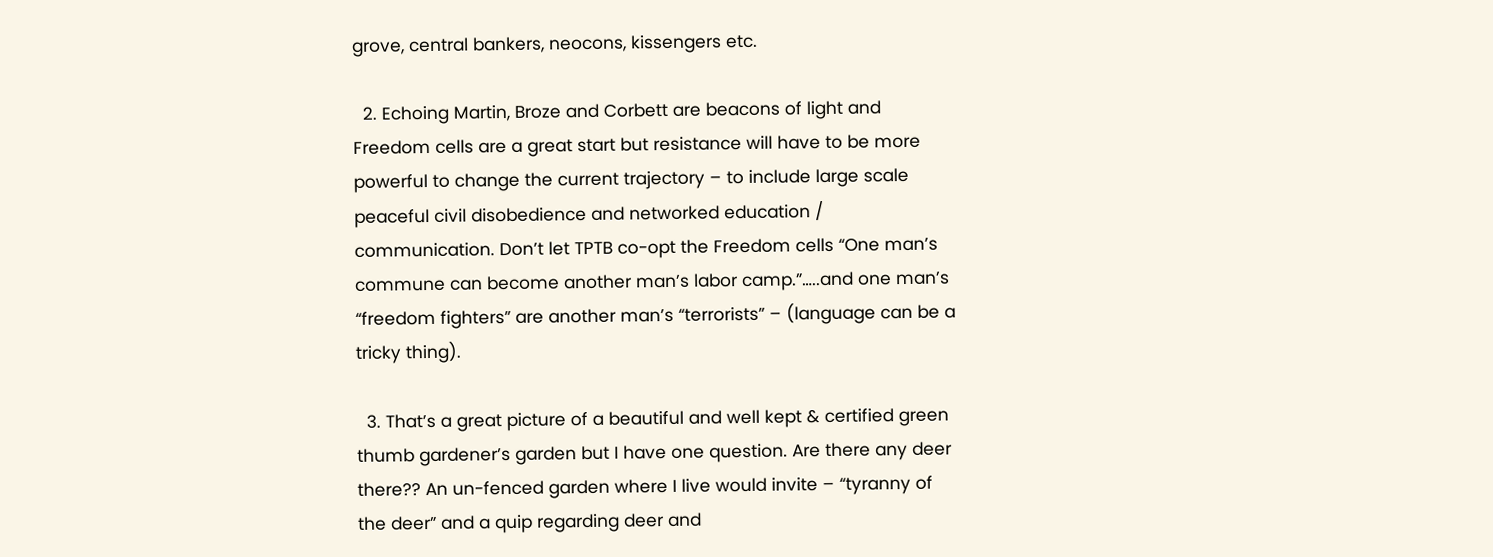grove, central bankers, neocons, kissengers etc.

  2. Echoing Martin, Broze and Corbett are beacons of light and Freedom cells are a great start but resistance will have to be more powerful to change the current trajectory – to include large scale peaceful civil disobedience and networked education / communication. Don’t let TPTB co-opt the Freedom cells “One man’s commune can become another man’s labor camp.”…..and one man’s “freedom fighters” are another man’s “terrorists” – (language can be a tricky thing).

  3. That’s a great picture of a beautiful and well kept & certified green thumb gardener’s garden but I have one question. Are there any deer there?? An un-fenced garden where I live would invite – “tyranny of the deer” and a quip regarding deer and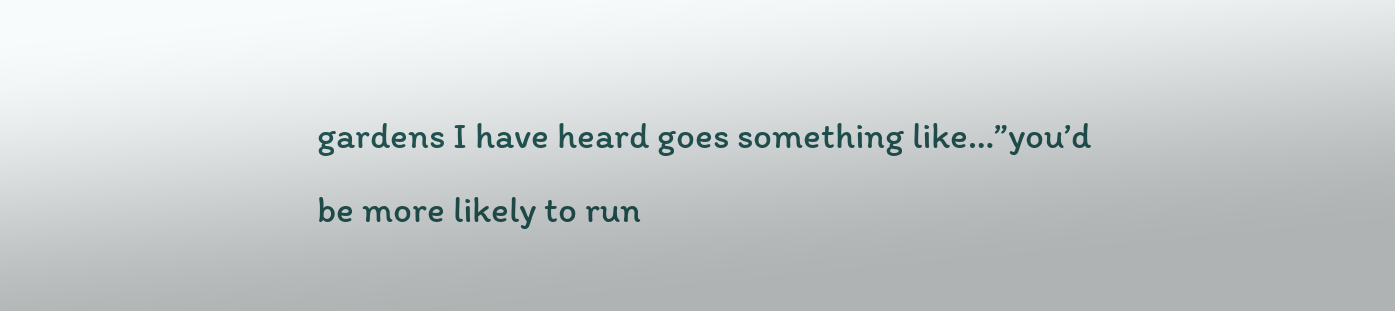gardens I have heard goes something like…”you’d be more likely to run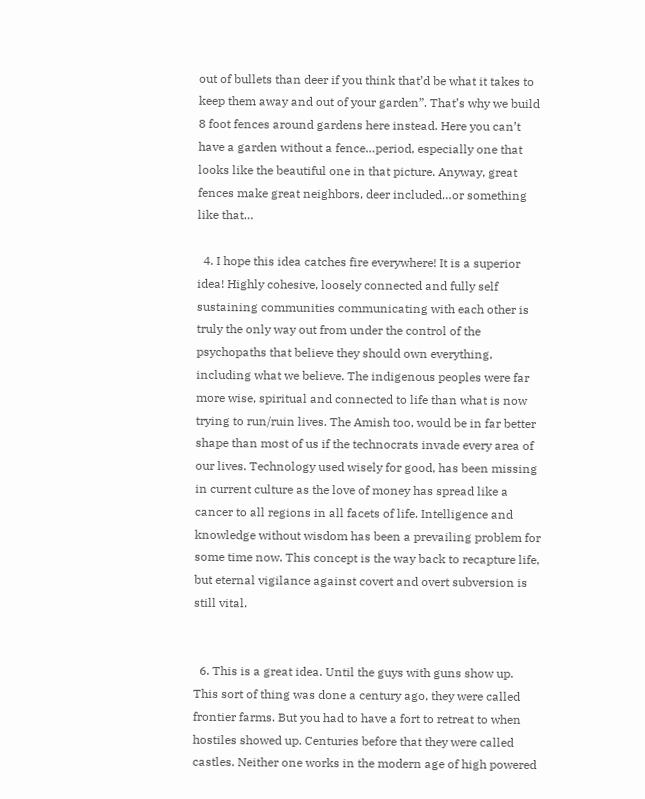out of bullets than deer if you think that’d be what it takes to keep them away and out of your garden”. That’s why we build 8 foot fences around gardens here instead. Here you can’t have a garden without a fence…period, especially one that looks like the beautiful one in that picture. Anyway, great fences make great neighbors, deer included…or something like that…

  4. I hope this idea catches fire everywhere! It is a superior idea! Highly cohesive, loosely connected and fully self sustaining communities communicating with each other is truly the only way out from under the control of the psychopaths that believe they should own everything, including what we believe. The indigenous peoples were far more wise, spiritual and connected to life than what is now trying to run/ruin lives. The Amish too, would be in far better shape than most of us if the technocrats invade every area of our lives. Technology used wisely for good, has been missing in current culture as the love of money has spread like a cancer to all regions in all facets of life. Intelligence and knowledge without wisdom has been a prevailing problem for some time now. This concept is the way back to recapture life, but eternal vigilance against covert and overt subversion is still vital.


  6. This is a great idea. Until the guys with guns show up. This sort of thing was done a century ago, they were called frontier farms. But you had to have a fort to retreat to when hostiles showed up. Centuries before that they were called castles. Neither one works in the modern age of high powered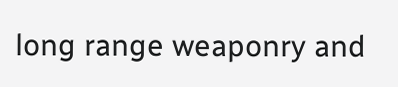long range weaponry and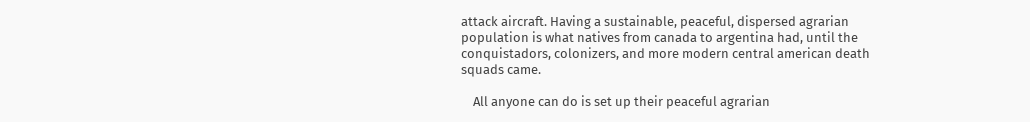attack aircraft. Having a sustainable, peaceful, dispersed agrarian population is what natives from canada to argentina had, until the conquistadors, colonizers, and more modern central american death squads came.

    All anyone can do is set up their peaceful agrarian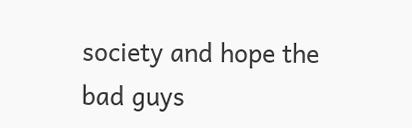society and hope the bad guys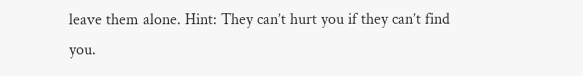leave them alone. Hint: They can’t hurt you if they can’t find you.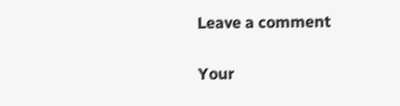Leave a comment

Your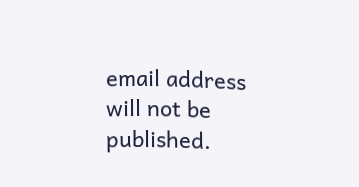email address will not be published.